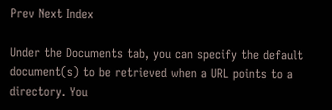Prev Next Index

Under the Documents tab, you can specify the default document(s) to be retrieved when a URL points to a directory. You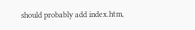should probably add index.htm,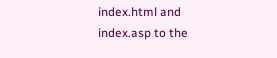index.html and index.asp to the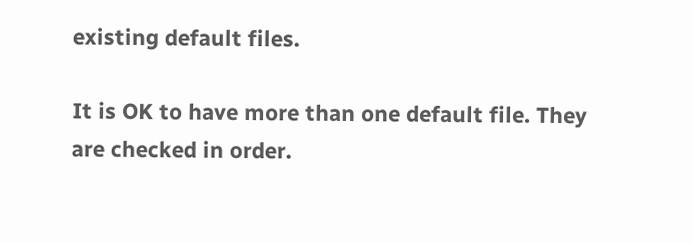existing default files.

It is OK to have more than one default file. They are checked in order.